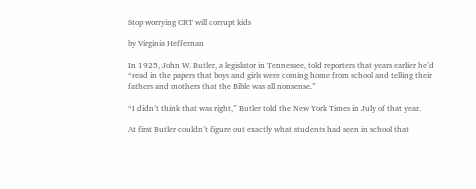Stop worrying CRT will corrupt kids

by Virginia Heffernan

In 1925, John W. Butler, a legislator in Tennessee, told reporters that years earlier he’d “read in the papers that boys and girls were coming home from school and telling their fathers and mothers that the Bible was all nonsense.”

“I didn’t think that was right,” Butler told the New York Times in July of that year.

At first Butler couldn’t figure out exactly what students had seen in school that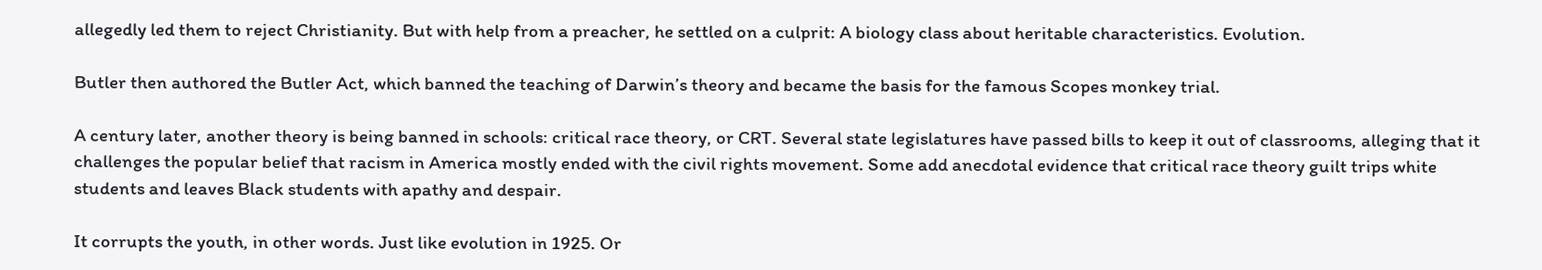allegedly led them to reject Christianity. But with help from a preacher, he settled on a culprit: A biology class about heritable characteristics. Evolution.

Butler then authored the Butler Act, which banned the teaching of Darwin’s theory and became the basis for the famous Scopes monkey trial.

A century later, another theory is being banned in schools: critical race theory, or CRT. Several state legislatures have passed bills to keep it out of classrooms, alleging that it challenges the popular belief that racism in America mostly ended with the civil rights movement. Some add anecdotal evidence that critical race theory guilt trips white students and leaves Black students with apathy and despair.

It corrupts the youth, in other words. Just like evolution in 1925. Or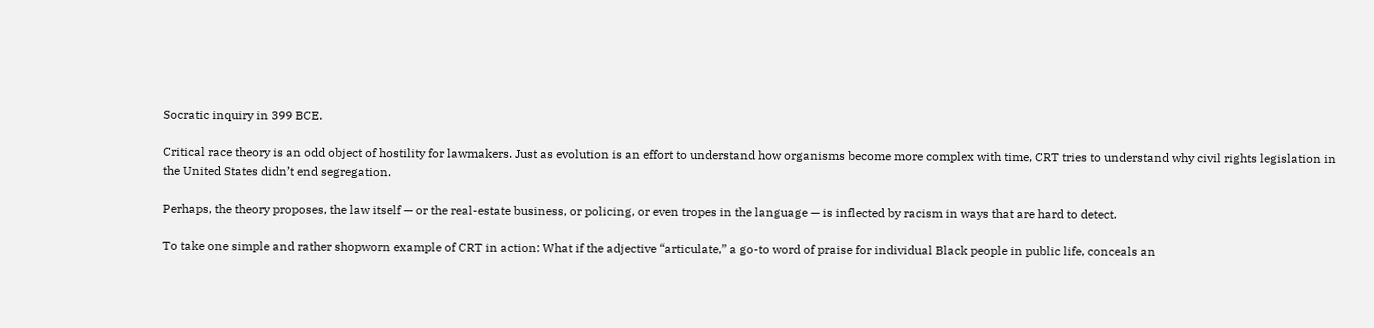Socratic inquiry in 399 BCE.

Critical race theory is an odd object of hostility for lawmakers. Just as evolution is an effort to understand how organisms become more complex with time, CRT tries to understand why civil rights legislation in the United States didn’t end segregation.

Perhaps, the theory proposes, the law itself — or the real-estate business, or policing, or even tropes in the language — is inflected by racism in ways that are hard to detect.

To take one simple and rather shopworn example of CRT in action: What if the adjective “articulate,” a go-to word of praise for individual Black people in public life, conceals an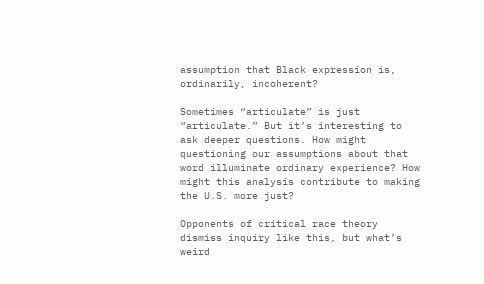assumption that Black expression is, ordinarily, incoherent?

Sometimes “articulate” is just “articulate.” But it’s interesting to ask deeper questions. How might questioning our assumptions about that word illuminate ordinary experience? How might this analysis contribute to making the U.S. more just?

Opponents of critical race theory dismiss inquiry like this, but what’s weird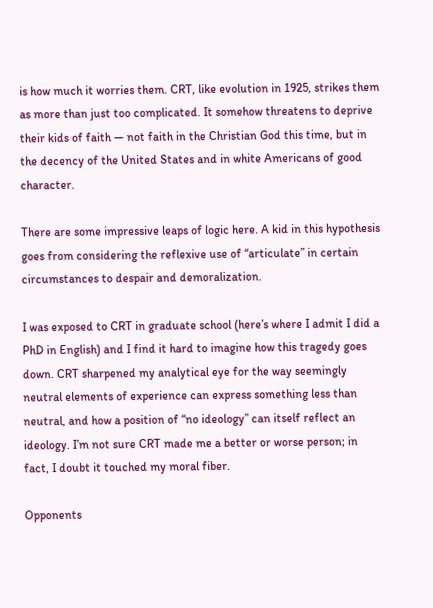is how much it worries them. CRT, like evolution in 1925, strikes them as more than just too complicated. It somehow threatens to deprive their kids of faith — not faith in the Christian God this time, but in the decency of the United States and in white Americans of good character.

There are some impressive leaps of logic here. A kid in this hypothesis goes from considering the reflexive use of “articulate” in certain circumstances to despair and demoralization.

I was exposed to CRT in graduate school (here’s where I admit I did a PhD in English) and I find it hard to imagine how this tragedy goes down. CRT sharpened my analytical eye for the way seemingly neutral elements of experience can express something less than neutral, and how a position of “no ideology” can itself reflect an ideology. I’m not sure CRT made me a better or worse person; in fact, I doubt it touched my moral fiber.

Opponents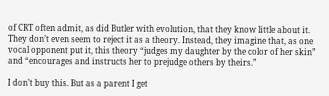of CRT often admit, as did Butler with evolution, that they know little about it. They don’t even seem to reject it as a theory. Instead, they imagine that, as one vocal opponent put it, this theory “judges my daughter by the color of her skin” and “encourages and instructs her to prejudge others by theirs.”

I don’t buy this. But as a parent I get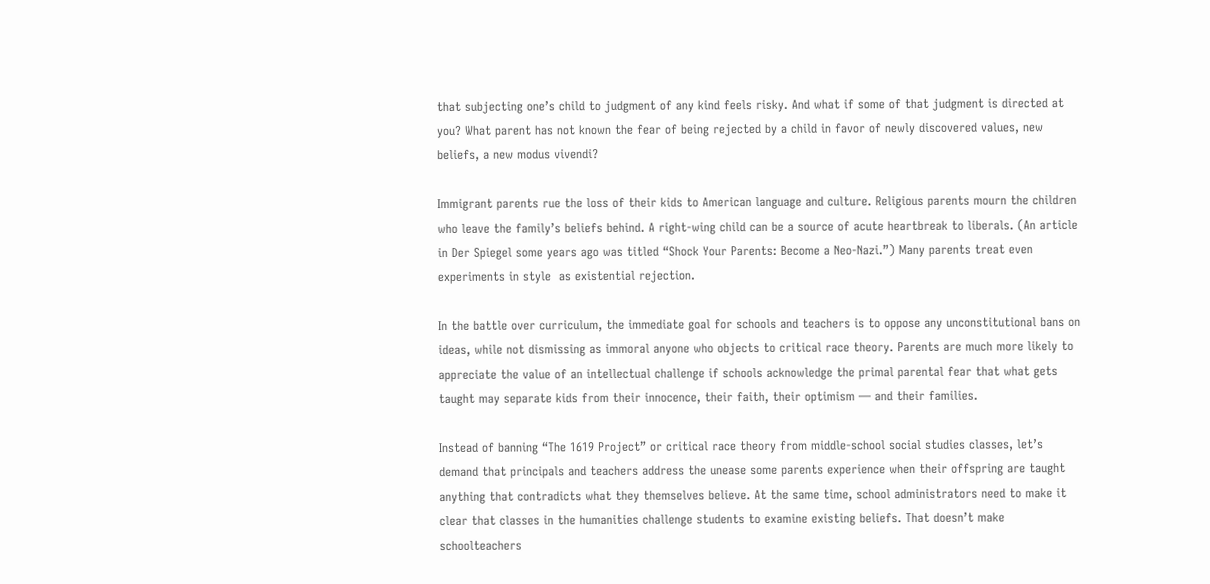that subjecting one’s child to judgment of any kind feels risky. And what if some of that judgment is directed at you? What parent has not known the fear of being rejected by a child in favor of newly discovered values, new beliefs, a new modus vivendi?

Immigrant parents rue the loss of their kids to American language and culture. Religious parents mourn the children who leave the family’s beliefs behind. A right-wing child can be a source of acute heartbreak to liberals. (An article in Der Spiegel some years ago was titled “Shock Your Parents: Become a Neo-Nazi.”) Many parents treat even experiments in style  as existential rejection.

In the battle over curriculum, the immediate goal for schools and teachers is to oppose any unconstitutional bans on ideas, while not dismissing as immoral anyone who objects to critical race theory. Parents are much more likely to appreciate the value of an intellectual challenge if schools acknowledge the primal parental fear that what gets taught may separate kids from their innocence, their faith, their optimism — and their families.

Instead of banning “The 1619 Project” or critical race theory from middle-school social studies classes, let’s demand that principals and teachers address the unease some parents experience when their offspring are taught anything that contradicts what they themselves believe. At the same time, school administrators need to make it clear that classes in the humanities challenge students to examine existing beliefs. That doesn’t make schoolteachers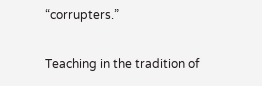“corrupters.”

Teaching in the tradition of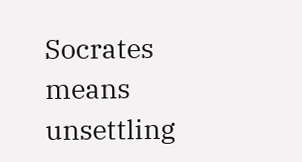Socrates means unsettling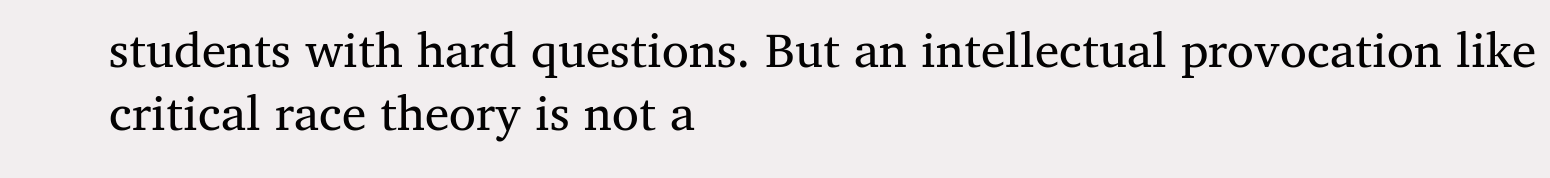students with hard questions. But an intellectual provocation like critical race theory is not a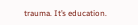trauma. It’s education.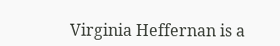Virginia Heffernan is a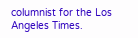columnist for the Los Angeles Times.